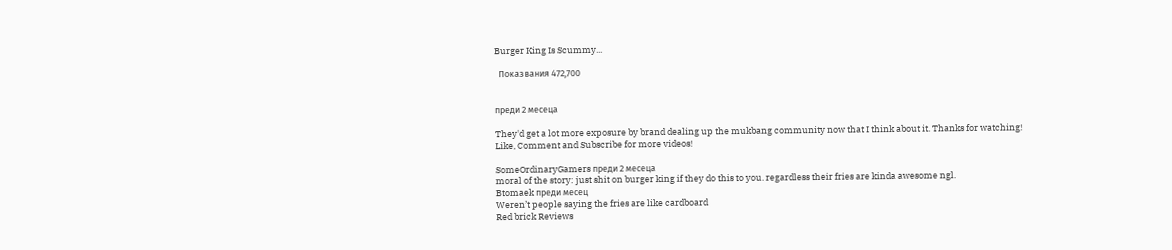Burger King Is Scummy...

  Показвания 472,700


преди 2 месеца

They'd get a lot more exposure by brand dealing up the mukbang community now that I think about it. Thanks for watching!
Like, Comment and Subscribe for more videos!

SomeOrdinaryGamers преди 2 месеца
moral of the story: just shit on burger king if they do this to you. regardless their fries are kinda awesome ngl.
Btomaek преди месец
Weren’t people saying the fries are like cardboard
Red brick Reviews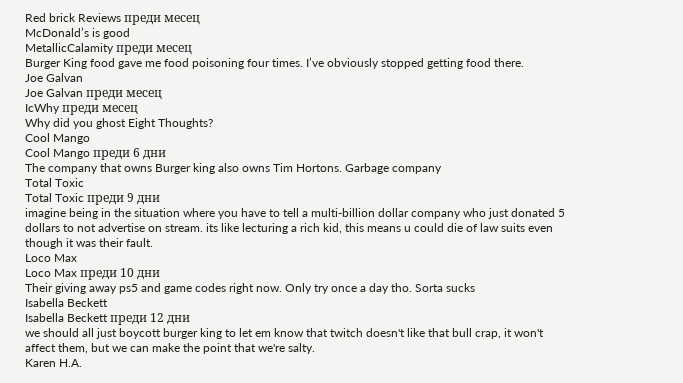Red brick Reviews преди месец
McDonald’s is good
MetallicCalamity преди месец
Burger King food gave me food poisoning four times. I’ve obviously stopped getting food there.
Joe Galvan
Joe Galvan преди месец
IcWhy преди месец
Why did you ghost Eight Thoughts?
Cool Mango
Cool Mango преди 6 дни
The company that owns Burger king also owns Tim Hortons. Garbage company
Total Toxic
Total Toxic преди 9 дни
imagine being in the situation where you have to tell a multi-billion dollar company who just donated 5 dollars to not advertise on stream. its like lecturing a rich kid, this means u could die of law suits even though it was their fault.
Loco Max
Loco Max преди 10 дни
Their giving away ps5 and game codes right now. Only try once a day tho. Sorta sucks
Isabella Beckett
Isabella Beckett преди 12 дни
we should all just boycott burger king to let em know that twitch doesn't like that bull crap, it won't affect them, but we can make the point that we're salty.
Karen H.A.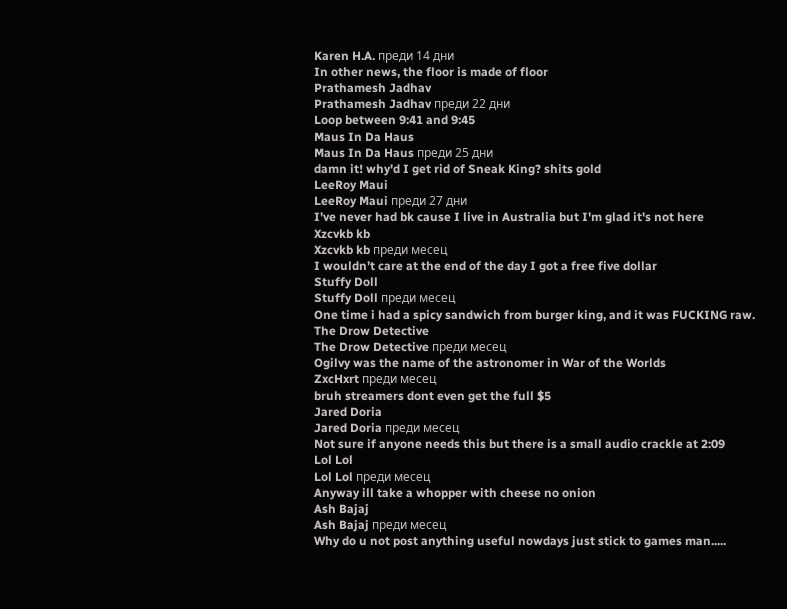Karen H.A. преди 14 дни
In other news, the floor is made of floor
Prathamesh Jadhav
Prathamesh Jadhav преди 22 дни
Loop between 9:41 and 9:45
Maus In Da Haus
Maus In Da Haus преди 25 дни
damn it! why'd I get rid of Sneak King? shits gold
LeeRoy Maui
LeeRoy Maui преди 27 дни
I've never had bk cause I live in Australia but I'm glad it's not here
Xzcvkb kb
Xzcvkb kb преди месец
I wouldn’t care at the end of the day I got a free five dollar
Stuffy Doll
Stuffy Doll преди месец
One time i had a spicy sandwich from burger king, and it was FUCKING raw.
The Drow Detective
The Drow Detective преди месец
Ogilvy was the name of the astronomer in War of the Worlds
ZxcHxrt преди месец
bruh streamers dont even get the full $5
Jared Doria
Jared Doria преди месец
Not sure if anyone needs this but there is a small audio crackle at 2:09
Lol Lol
Lol Lol преди месец
Anyway ill take a whopper with cheese no onion
Ash Bajaj
Ash Bajaj преди месец
Why do u not post anything useful nowdays just stick to games man.....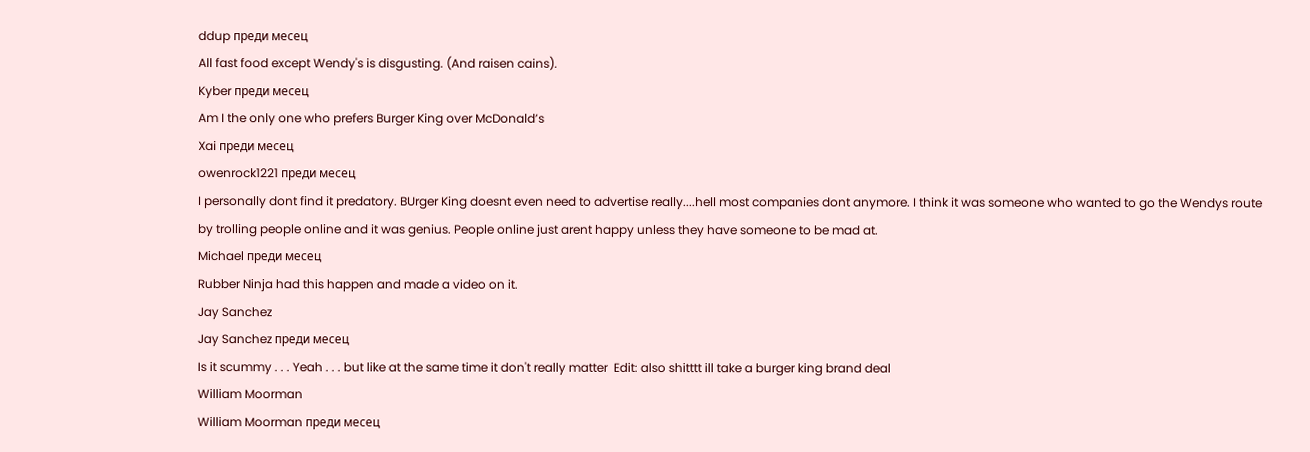ddup преди месец
All fast food except Wendy's is disgusting. (And raisen cains).
Kyber преди месец
Am I the only one who prefers Burger King over McDonald’s
Xai преди месец
owenrock1221 преди месец
I personally dont find it predatory. BUrger King doesnt even need to advertise really....hell most companies dont anymore. I think it was someone who wanted to go the Wendys route by trolling people online and it was genius. People online just arent happy unless they have someone to be mad at.
Michael преди месец
Rubber Ninja had this happen and made a video on it.
Jay Sanchez
Jay Sanchez преди месец
Is it scummy . . . Yeah . . . but like at the same time it don't really matter  Edit: also shitttt ill take a burger king brand deal
William Moorman
William Moorman преди месец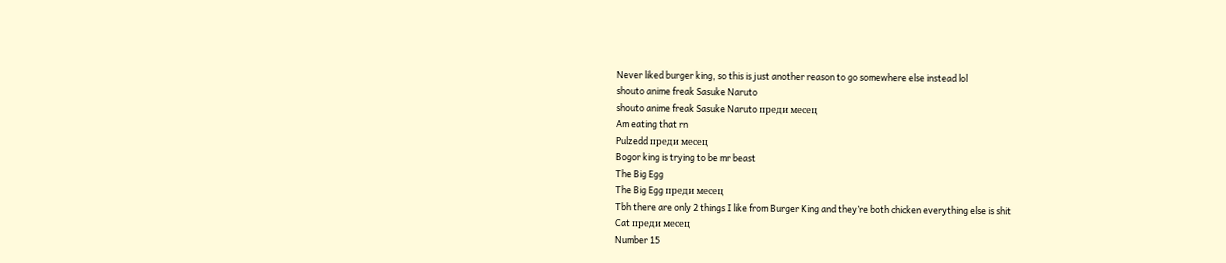Never liked burger king, so this is just another reason to go somewhere else instead lol
shouto anime freak Sasuke Naruto
shouto anime freak Sasuke Naruto преди месец
Am eating that rn
Pulzedd преди месец
Bogor king is trying to be mr beast
The Big Egg
The Big Egg преди месец
Tbh there are only 2 things I like from Burger King and they’re both chicken everything else is shit
Cat преди месец
Number 15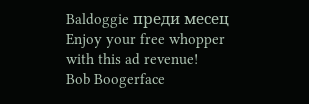Baldoggie преди месец
Enjoy your free whopper with this ad revenue!
Bob Boogerface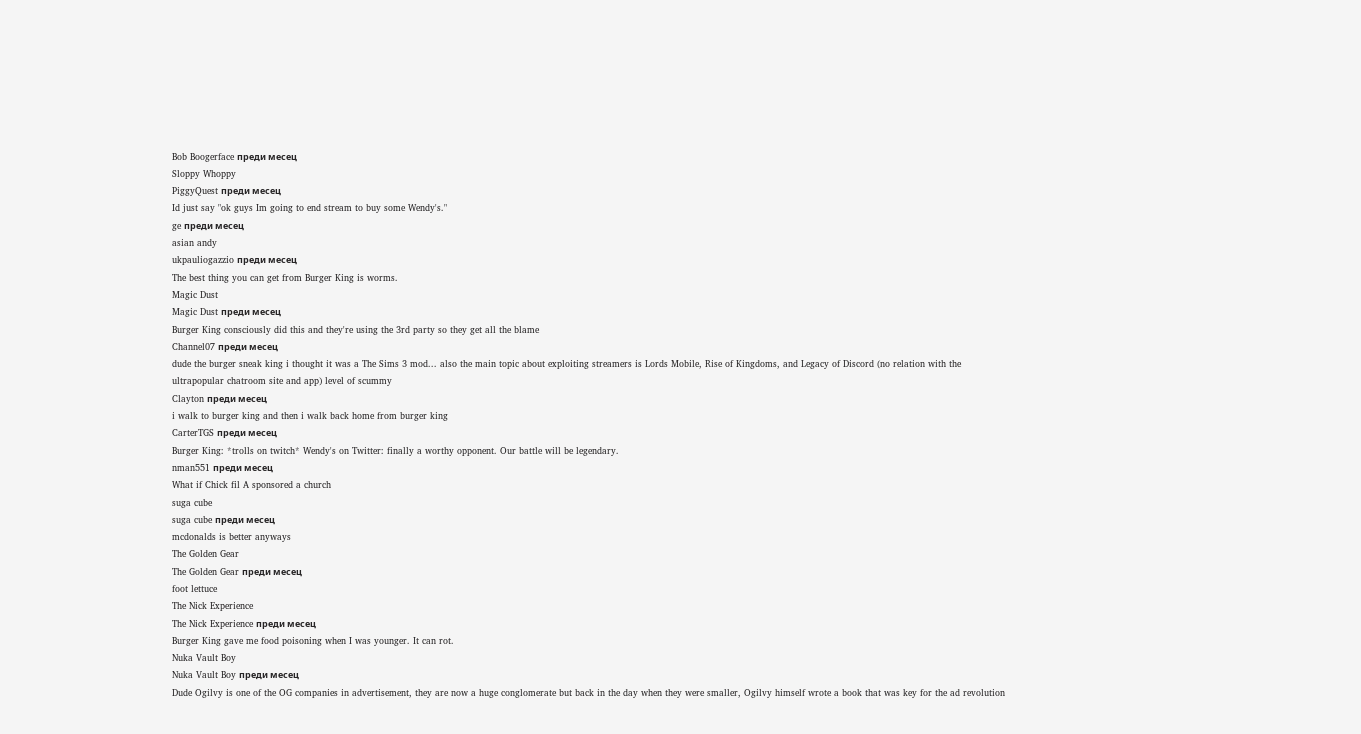Bob Boogerface преди месец
Sloppy Whoppy
PiggyQuest преди месец
Id just say "ok guys Im going to end stream to buy some Wendy's."
ge преди месец
asian andy
ukpauliogazzio преди месец
The best thing you can get from Burger King is worms.
Magic Dust
Magic Dust преди месец
Burger King consciously did this and they're using the 3rd party so they get all the blame
Channel07 преди месец
dude the burger sneak king i thought it was a The Sims 3 mod... also the main topic about exploiting streamers is Lords Mobile, Rise of Kingdoms, and Legacy of Discord (no relation with the ultrapopular chatroom site and app) level of scummy
Clayton преди месец
i walk to burger king and then i walk back home from burger king
CarterTGS преди месец
Burger King: *trolls on twitch* Wendy's on Twitter: finally a worthy opponent. Our battle will be legendary.
nman551 преди месец
What if Chick fil A sponsored a church
suga cube
suga cube преди месец
mcdonalds is better anyways
The Golden Gear
The Golden Gear преди месец
foot lettuce
The Nick Experience
The Nick Experience преди месец
Burger King gave me food poisoning when I was younger. It can rot.
Nuka Vault Boy
Nuka Vault Boy преди месец
Dude Ogilvy is one of the OG companies in advertisement, they are now a huge conglomerate but back in the day when they were smaller, Ogilvy himself wrote a book that was key for the ad revolution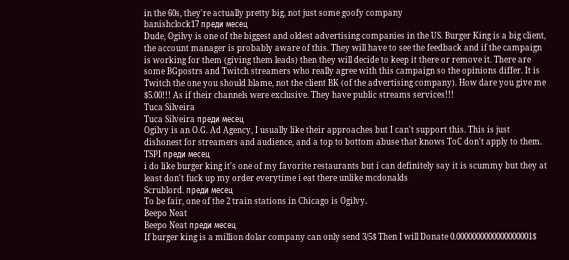in the 60s, they're actually pretty big, not just some goofy company
banishclock17 преди месец
Dude, Ogilvy is one of the biggest and oldest advertising companies in the US. Burger King is a big client, the account manager is probably aware of this. They will have to see the feedback and if the campaign is working for them (giving them leads) then they will decide to keep it there or remove it. There are some BGpostrs and Twitch streamers who really agree with this campaign so the opinions differ. It is Twitch the one you should blame, not the client BK (of the advertising company). How dare you give me $5.00!!! As if their channels were exclusive. They have public streams services!!!
Tuca Silveira
Tuca Silveira преди месец
Ogilvy is an O.G. Ad Agency, I usually like their approaches but I can't support this. This is just dishonest for streamers and audience, and a top to bottom abuse that knows ToC don't apply to them.
TSPI преди месец
i do like burger king it's one of my favorite restaurants but i can definitely say it is scummy but they at least don't fuck up my order everytime i eat there unlike mcdonalds
Scrublord. преди месец
To be fair, one of the 2 train stations in Chicago is Ogilvy.
Beepo Neat
Beepo Neat преди месец
If burger king is a million dolar company can only send 3/5$ Then I will Donate 0.0000000000000000001$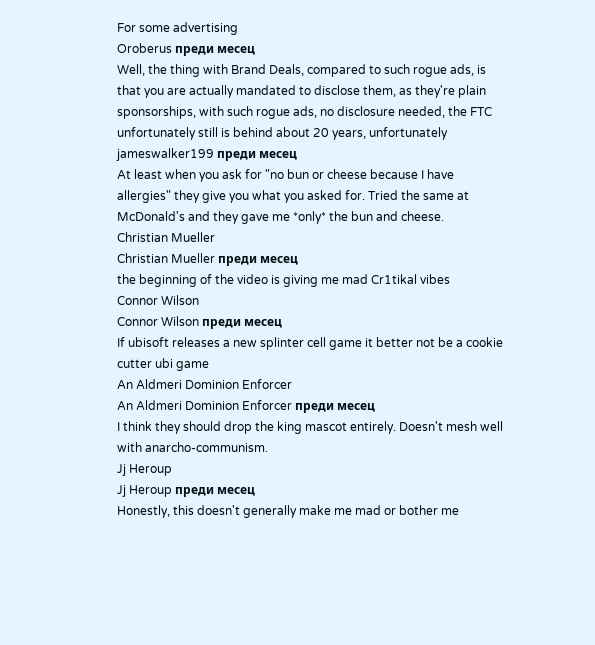For some advertising
Oroberus преди месец
Well, the thing with Brand Deals, compared to such rogue ads, is that you are actually mandated to disclose them, as they're plain sponsorships, with such rogue ads, no disclosure needed, the FTC unfortunately still is behind about 20 years, unfortunately
jameswalker199 преди месец
At least when you ask for "no bun or cheese because I have allergies" they give you what you asked for. Tried the same at McDonald's and they gave me *only* the bun and cheese.
Christian Mueller
Christian Mueller преди месец
the beginning of the video is giving me mad Cr1tikal vibes
Connor Wilson
Connor Wilson преди месец
If ubisoft releases a new splinter cell game it better not be a cookie cutter ubi game
An Aldmeri Dominion Enforcer
An Aldmeri Dominion Enforcer преди месец
I think they should drop the king mascot entirely. Doesn't mesh well with anarcho-communism.
Jj Heroup
Jj Heroup преди месец
Honestly, this doesn't generally make me mad or bother me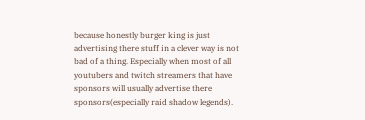because honestly burger king is just advertising there stuff in a clever way is not bad of a thing. Especially when most of all youtubers and twitch streamers that have sponsors will usually advertise there sponsors(especially raid shadow legends).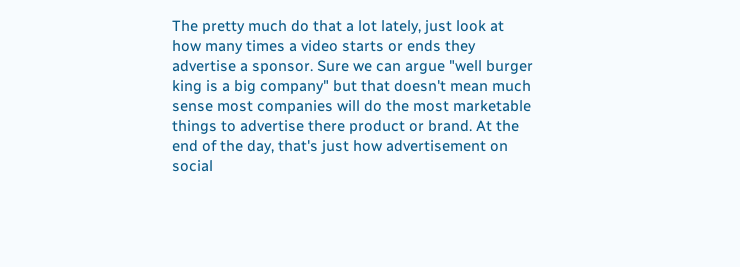The pretty much do that a lot lately, just look at how many times a video starts or ends they advertise a sponsor. Sure we can argue "well burger king is a big company" but that doesn't mean much sense most companies will do the most marketable things to advertise there product or brand. At the end of the day, that's just how advertisement on social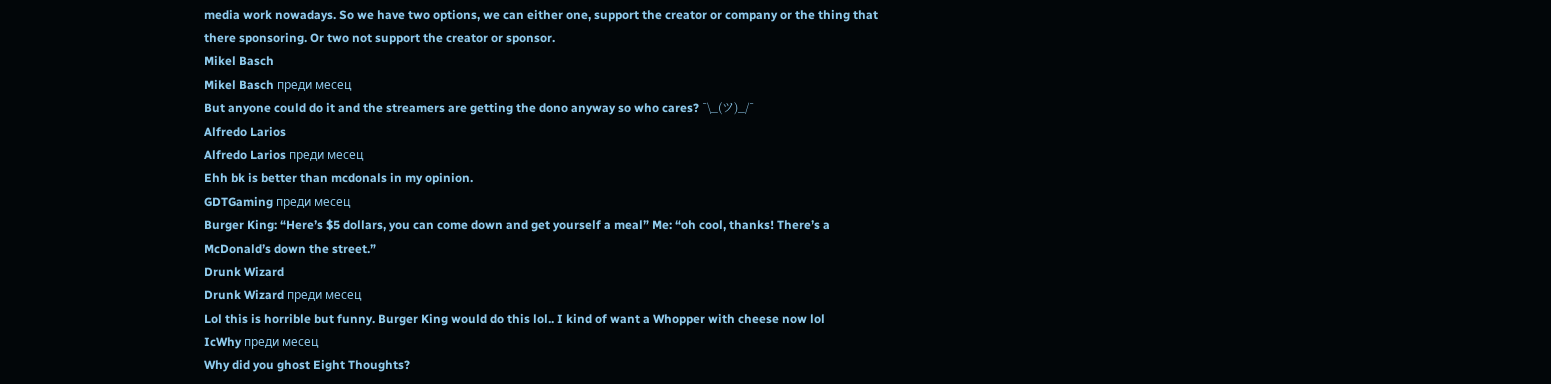media work nowadays. So we have two options, we can either one, support the creator or company or the thing that there sponsoring. Or two not support the creator or sponsor.
Mikel Basch
Mikel Basch преди месец
But anyone could do it and the streamers are getting the dono anyway so who cares? ¯\_(ツ)_/¯
Alfredo Larios
Alfredo Larios преди месец
Ehh bk is better than mcdonals in my opinion.
GDTGaming преди месец
Burger King: “Here’s $5 dollars, you can come down and get yourself a meal” Me: “oh cool, thanks! There’s a McDonald’s down the street.”
Drunk Wizard
Drunk Wizard преди месец
Lol this is horrible but funny. Burger King would do this lol.. I kind of want a Whopper with cheese now lol
IcWhy преди месец
Why did you ghost Eight Thoughts?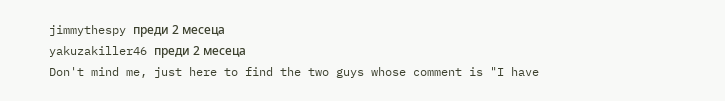jimmythespy преди 2 месеца
yakuzakiller46 преди 2 месеца
Don't mind me, just here to find the two guys whose comment is "I have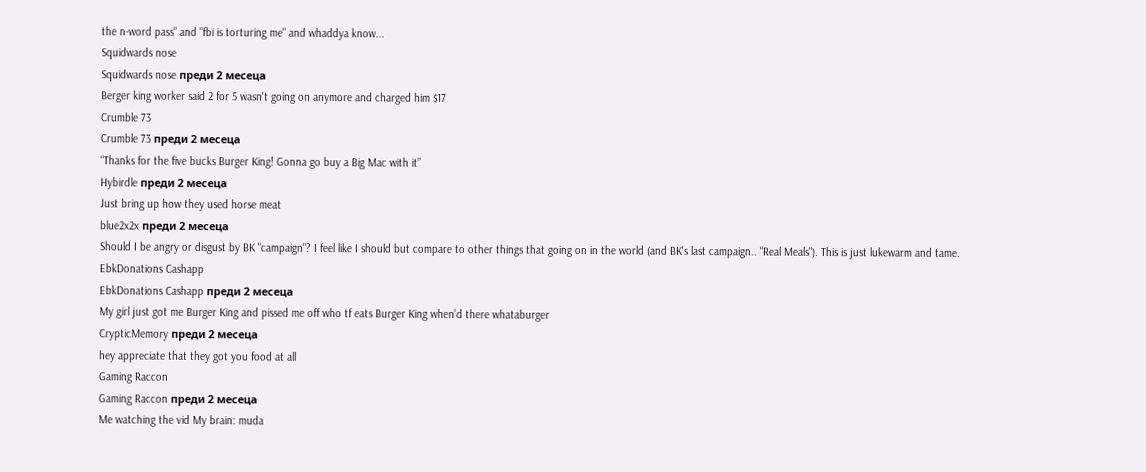the n-word pass" and "fbi is torturing me" and whaddya know...
Squidwards nose
Squidwards nose преди 2 месеца
Berger king worker said 2 for 5 wasn't going on anymore and charged him $17
Crumble 73
Crumble 73 преди 2 месеца
“Thanks for the five bucks Burger King! Gonna go buy a Big Mac with it”
Hybirdle преди 2 месеца
Just bring up how they used horse meat
blue2x2x преди 2 месеца
Should I be angry or disgust by BK "campaign"? I feel like I should but compare to other things that going on in the world (and BK's last campaign.. "Real Meals"). This is just lukewarm and tame.
EbkDonations Cashapp
EbkDonations Cashapp преди 2 месеца
My girl just got me Burger King and pissed me off who tf eats Burger King when’d there whataburger
CrypticMemory преди 2 месеца
hey appreciate that they got you food at all
Gaming Raccon
Gaming Raccon преди 2 месеца
Me watching the vid My brain: muda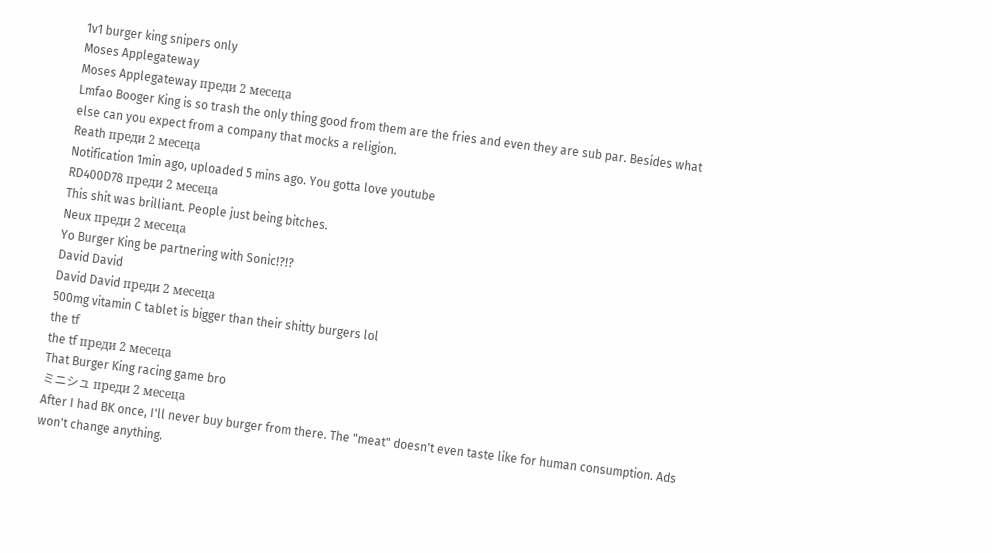1v1 burger king snipers only
Moses Applegateway
Moses Applegateway преди 2 месеца
Lmfao Booger King is so trash the only thing good from them are the fries and even they are sub par. Besides what else can you expect from a company that mocks a religion.
Reath преди 2 месеца
Notification 1min ago, uploaded 5 mins ago. You gotta love youtube
RD400D78 преди 2 месеца
This shit was brilliant. People just being bitches.
Neux преди 2 месеца
Yo Burger King be partnering with Sonic!?!?
David David
David David преди 2 месеца
500mg vitamin C tablet is bigger than their shitty burgers lol
the tf
the tf преди 2 месеца
That Burger King racing game bro
ミニシュ преди 2 месеца
After I had BK once, I'll never buy burger from there. The "meat" doesn't even taste like for human consumption. Ads won't change anything.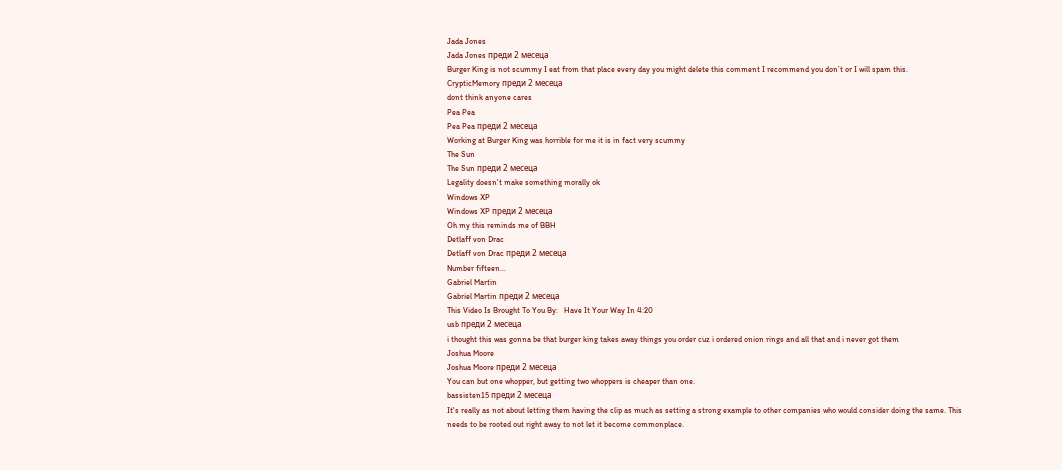Jada Jones
Jada Jones преди 2 месеца
Burger King is not scummy I eat from that place every day you might delete this comment I recommend you don’t or I will spam this.
CrypticMemory преди 2 месеца
dont think anyone cares
Pea Pea
Pea Pea преди 2 месеца
Working at Burger King was horrible for me it is in fact very scummy
The Sun
The Sun преди 2 месеца
Legality doesn't make something morally ok
Windows XP
Windows XP преди 2 месеца
Oh my this reminds me of BBH
Detlaff von Drac
Detlaff von Drac преди 2 месеца
Number fifteen...
Gabriel Martin
Gabriel Martin преди 2 месеца
This Video Is Brought To You By:   Have It Your Way In 4:20
usb преди 2 месеца
i thought this was gonna be that burger king takes away things you order cuz i ordered onion rings and all that and i never got them
Joshua Moore
Joshua Moore преди 2 месеца
You can but one whopper, but getting two whoppers is cheaper than one.
bassisten15 преди 2 месеца
It's really as not about letting them having the clip as much as setting a strong example to other companies who would consider doing the same. This needs to be rooted out right away to not let it become commonplace.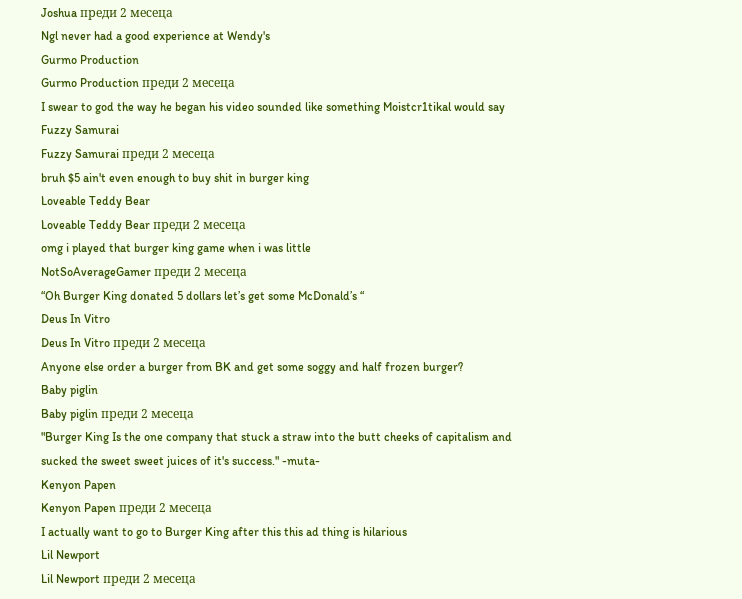Joshua преди 2 месеца
Ngl never had a good experience at Wendy's
Gurmo Production
Gurmo Production преди 2 месеца
I swear to god the way he began his video sounded like something Moistcr1tikal would say
Fuzzy Samurai
Fuzzy Samurai преди 2 месеца
bruh $5 ain't even enough to buy shit in burger king
Loveable Teddy Bear
Loveable Teddy Bear преди 2 месеца
omg i played that burger king game when i was little
NotSoAverageGamer преди 2 месеца
“Oh Burger King donated 5 dollars let’s get some McDonald’s “
Deus In Vitro
Deus In Vitro преди 2 месеца
Anyone else order a burger from BK and get some soggy and half frozen burger?
Baby piglin
Baby piglin преди 2 месеца
"Burger King Is the one company that stuck a straw into the butt cheeks of capitalism and sucked the sweet sweet juices of it's success." -muta-
Kenyon Papen
Kenyon Papen преди 2 месеца
I actually want to go to Burger King after this this ad thing is hilarious
Lil Newport
Lil Newport преди 2 месеца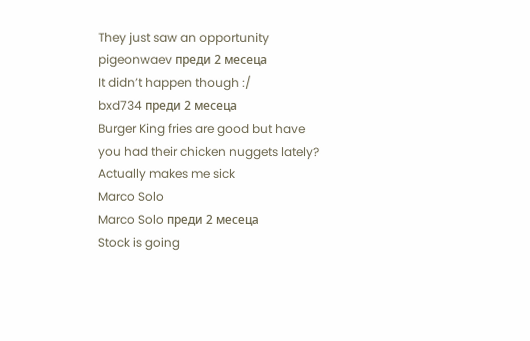They just saw an opportunity
pigeonwaev преди 2 месеца
It didn’t happen though :/
bxd734 преди 2 месеца
Burger King fries are good but have you had their chicken nuggets lately? Actually makes me sick
Marco Solo
Marco Solo преди 2 месеца
Stock is going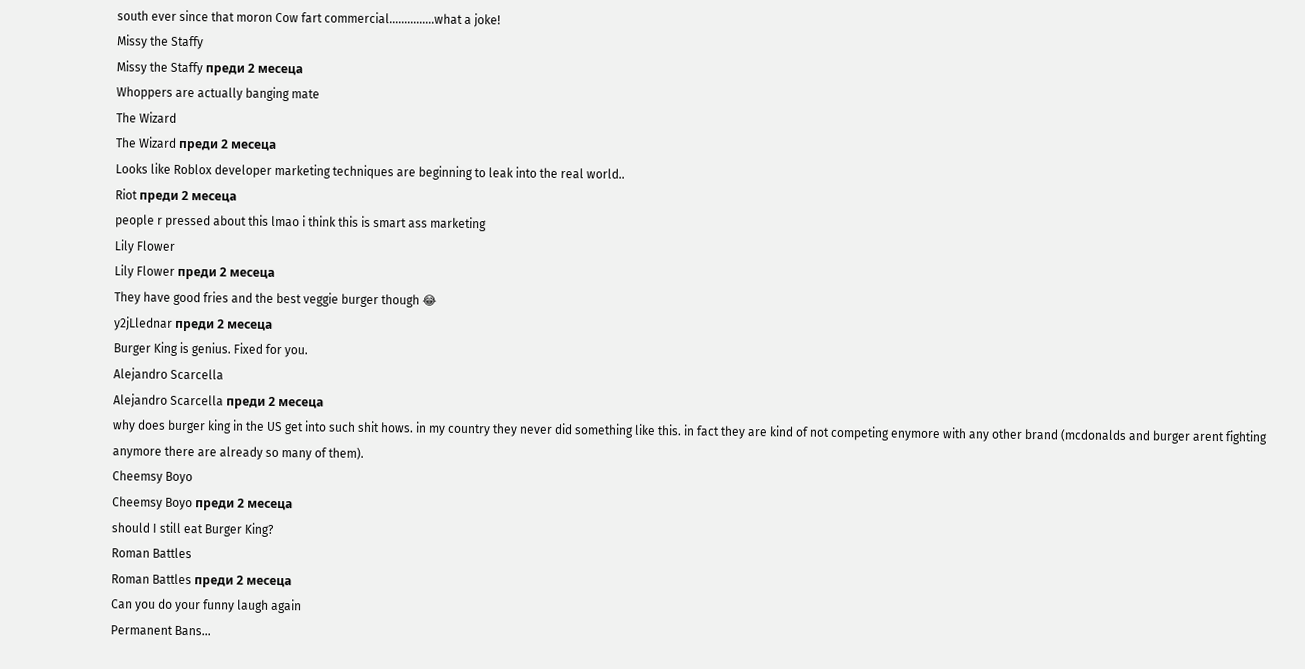south ever since that moron Cow fart commercial...............what a joke!
Missy the Staffy
Missy the Staffy преди 2 месеца
Whoppers are actually banging mate
The Wizard
The Wizard преди 2 месеца
Looks like Roblox developer marketing techniques are beginning to leak into the real world..
Riot преди 2 месеца
people r pressed about this lmao i think this is smart ass marketing
Lily Flower
Lily Flower преди 2 месеца
They have good fries and the best veggie burger though 😂
y2jLlednar преди 2 месеца
Burger King is genius. Fixed for you.
Alejandro Scarcella
Alejandro Scarcella преди 2 месеца
why does burger king in the US get into such shit hows. in my country they never did something like this. in fact they are kind of not competing enymore with any other brand (mcdonalds and burger arent fighting anymore there are already so many of them).
Cheemsy Boyo
Cheemsy Boyo преди 2 месеца
should I still eat Burger King?
Roman Battles
Roman Battles преди 2 месеца
Can you do your funny laugh again
Permanent Bans...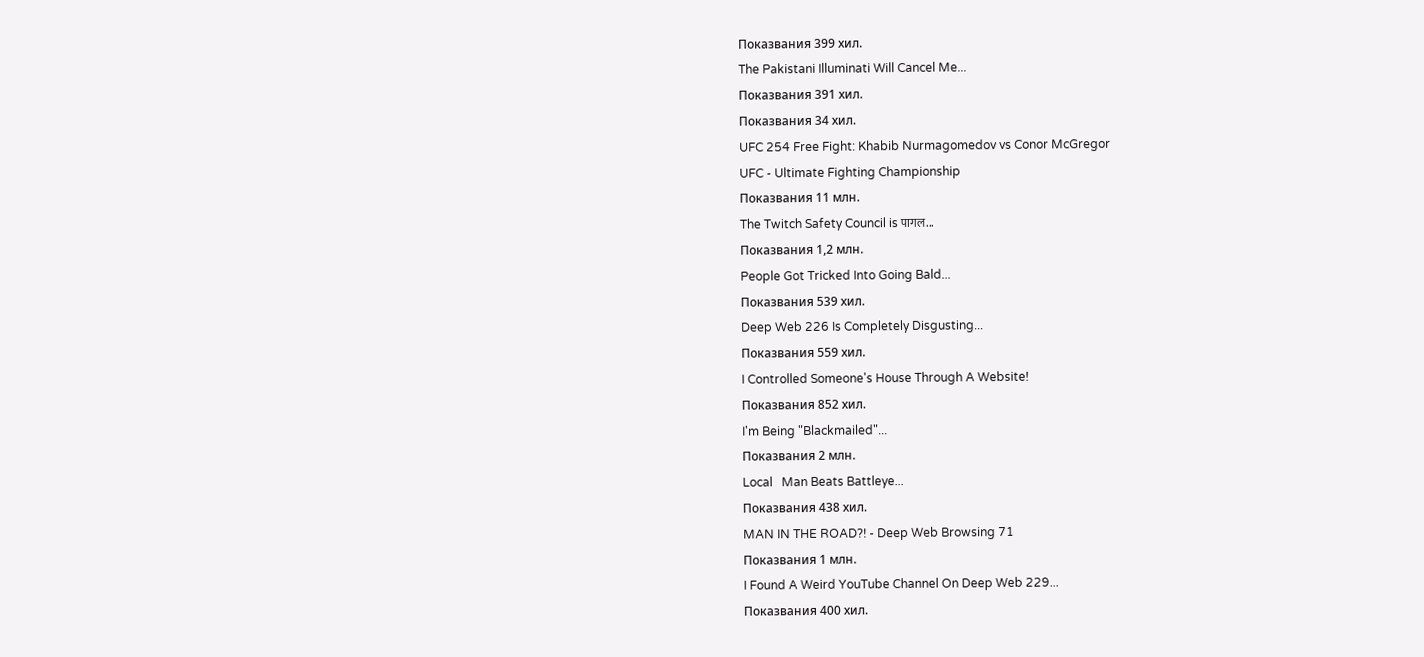Показвания 399 хил.
The Pakistani Illuminati Will Cancel Me...
Показвания 391 хил.
Показвания 34 хил.
UFC 254 Free Fight: Khabib Nurmagomedov vs Conor McGregor
UFC - Ultimate Fighting Championship
Показвания 11 млн.
The Twitch Safety Council is पागल...
Показвания 1,2 млн.
People Got Tricked Into Going Bald...
Показвания 539 хил.
Deep Web 226 Is Completely Disgusting...
Показвания 559 хил.
I Controlled Someone's House Through A Website!
Показвания 852 хил.
I'm Being "Blackmailed"...
Показвания 2 млн.
Local   Man Beats Battleye...
Показвания 438 хил.
MAN IN THE ROAD?! - Deep Web Browsing 71
Показвания 1 млн.
I Found A Weird YouTube Channel On Deep Web 229...
Показвания 400 хил.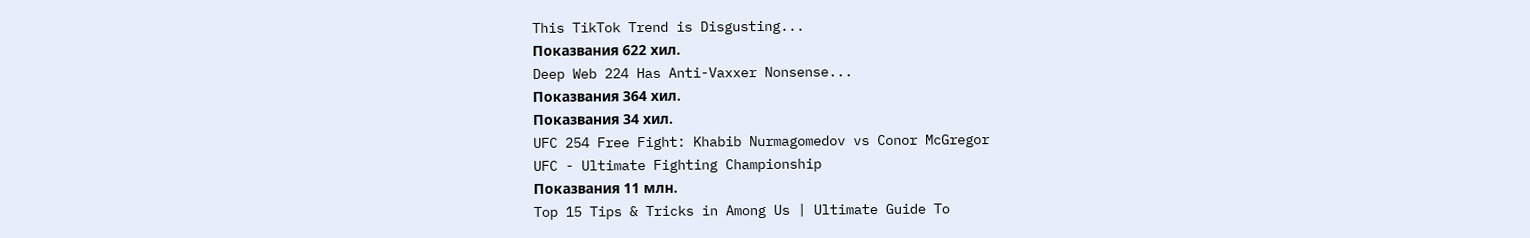This TikTok Trend is Disgusting...
Показвания 622 хил.
Deep Web 224 Has Anti-Vaxxer Nonsense...
Показвания 364 хил.
Показвания 34 хил.
UFC 254 Free Fight: Khabib Nurmagomedov vs Conor McGregor
UFC - Ultimate Fighting Championship
Показвания 11 млн.
Top 15 Tips & Tricks in Among Us | Ultimate Guide To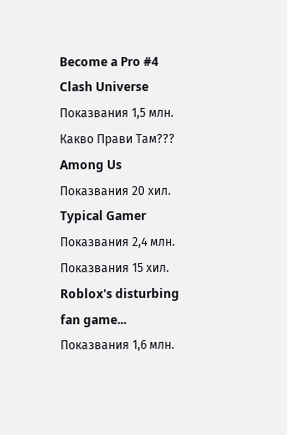Become a Pro #4
Clash Universe
Показвания 1,5 млн.
Какво Прави Там??? Among Us
Показвания 20 хил.
Typical Gamer
Показвания 2,4 млн.
Показвания 15 хил.
Roblox's disturbing fan game...
Показвания 1,6 млн.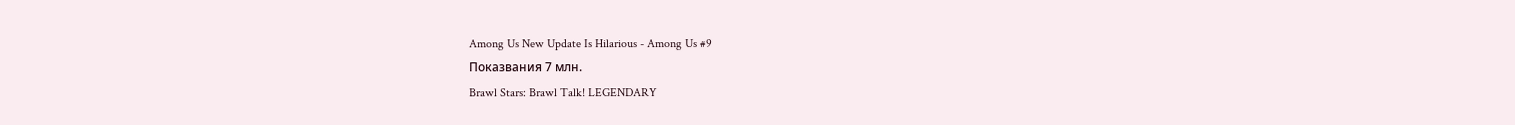Among Us New Update Is Hilarious - Among Us #9
Показвания 7 млн.
Brawl Stars: Brawl Talk! LEGENDARY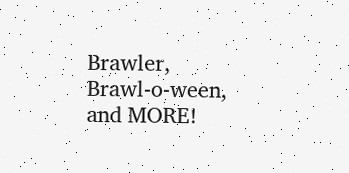Brawler, Brawl-o-ween, and MORE!